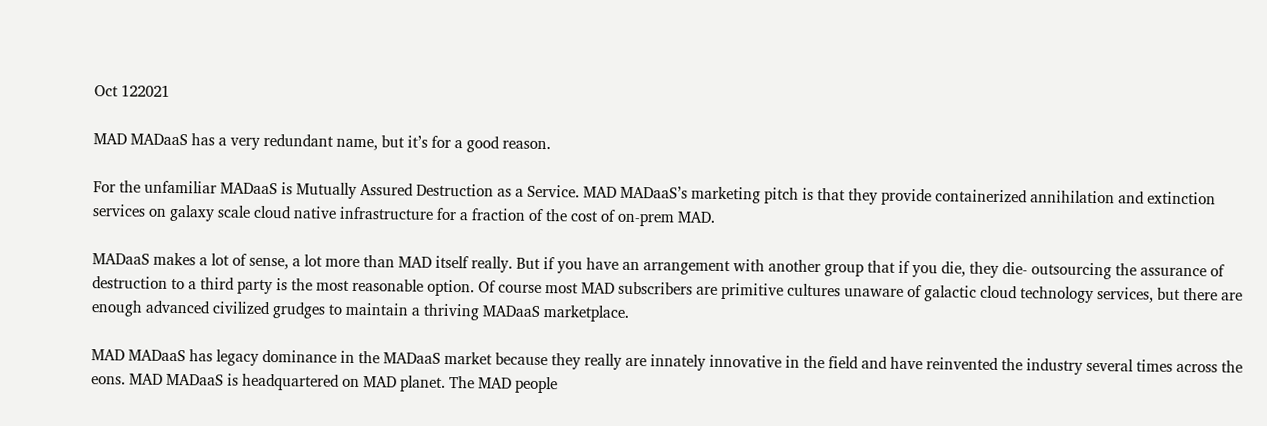Oct 122021

MAD MADaaS has a very redundant name, but it’s for a good reason.

For the unfamiliar MADaaS is Mutually Assured Destruction as a Service. MAD MADaaS’s marketing pitch is that they provide containerized annihilation and extinction services on galaxy scale cloud native infrastructure for a fraction of the cost of on-prem MAD.

MADaaS makes a lot of sense, a lot more than MAD itself really. But if you have an arrangement with another group that if you die, they die- outsourcing the assurance of destruction to a third party is the most reasonable option. Of course most MAD subscribers are primitive cultures unaware of galactic cloud technology services, but there are enough advanced civilized grudges to maintain a thriving MADaaS marketplace.

MAD MADaaS has legacy dominance in the MADaaS market because they really are innately innovative in the field and have reinvented the industry several times across the eons. MAD MADaaS is headquartered on MAD planet. The MAD people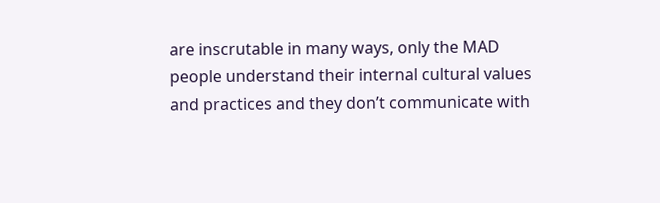are inscrutable in many ways, only the MAD people understand their internal cultural values and practices and they don’t communicate with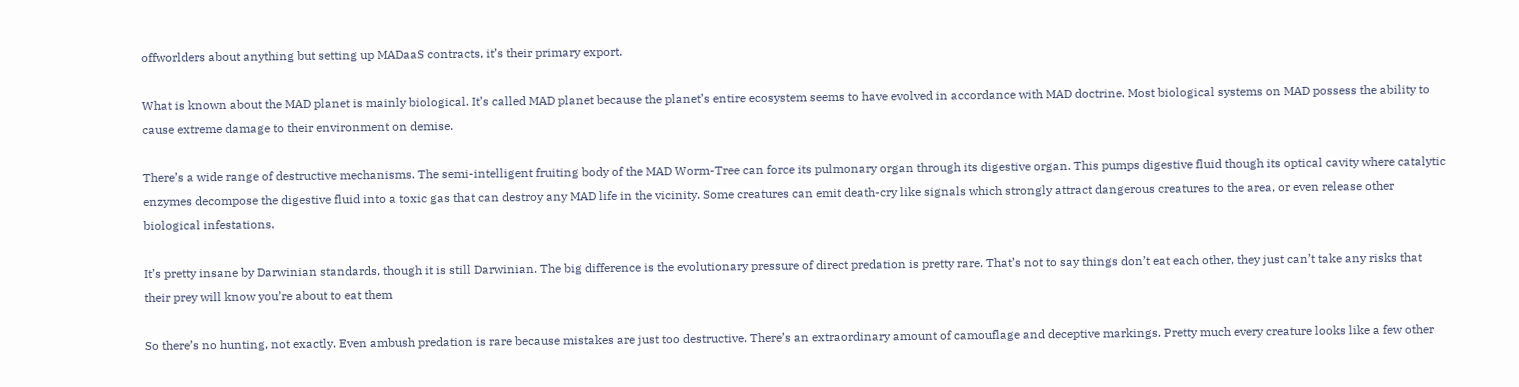offworlders about anything but setting up MADaaS contracts, it’s their primary export.

What is known about the MAD planet is mainly biological. It’s called MAD planet because the planet’s entire ecosystem seems to have evolved in accordance with MAD doctrine. Most biological systems on MAD possess the ability to cause extreme damage to their environment on demise.

There’s a wide range of destructive mechanisms. The semi-intelligent fruiting body of the MAD Worm-Tree can force its pulmonary organ through its digestive organ. This pumps digestive fluid though its optical cavity where catalytic enzymes decompose the digestive fluid into a toxic gas that can destroy any MAD life in the vicinity. Some creatures can emit death-cry like signals which strongly attract dangerous creatures to the area, or even release other biological infestations.

It’s pretty insane by Darwinian standards, though it is still Darwinian. The big difference is the evolutionary pressure of direct predation is pretty rare. That’s not to say things don’t eat each other, they just can’t take any risks that their prey will know you’re about to eat them

So there’s no hunting, not exactly. Even ambush predation is rare because mistakes are just too destructive. There’s an extraordinary amount of camouflage and deceptive markings. Pretty much every creature looks like a few other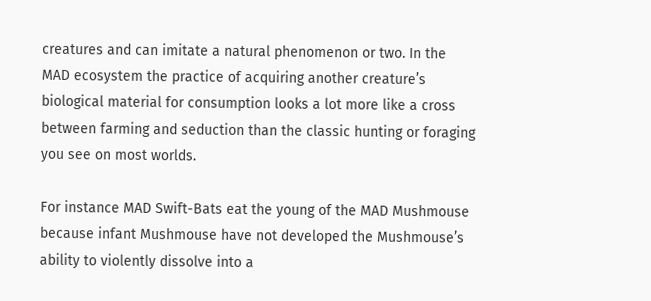creatures and can imitate a natural phenomenon or two. In the MAD ecosystem the practice of acquiring another creature’s biological material for consumption looks a lot more like a cross between farming and seduction than the classic hunting or foraging you see on most worlds.

For instance MAD Swift-Bats eat the young of the MAD Mushmouse because infant Mushmouse have not developed the Mushmouse’s ability to violently dissolve into a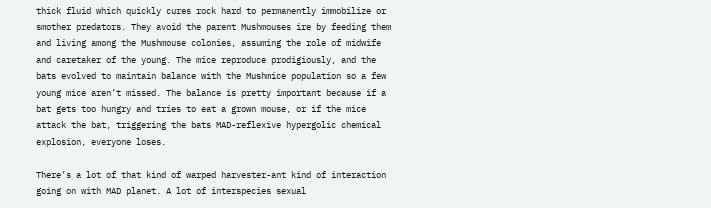thick fluid which quickly cures rock hard to permanently immobilize or smother predators. They avoid the parent Mushmouses ire by feeding them and living among the Mushmouse colonies, assuming the role of midwife and caretaker of the young. The mice reproduce prodigiously, and the bats evolved to maintain balance with the Mushmice population so a few young mice aren’t missed. The balance is pretty important because if a bat gets too hungry and tries to eat a grown mouse, or if the mice attack the bat, triggering the bats MAD-reflexive hypergolic chemical explosion, everyone loses.

There’s a lot of that kind of warped harvester-ant kind of interaction going on with MAD planet. A lot of interspecies sexual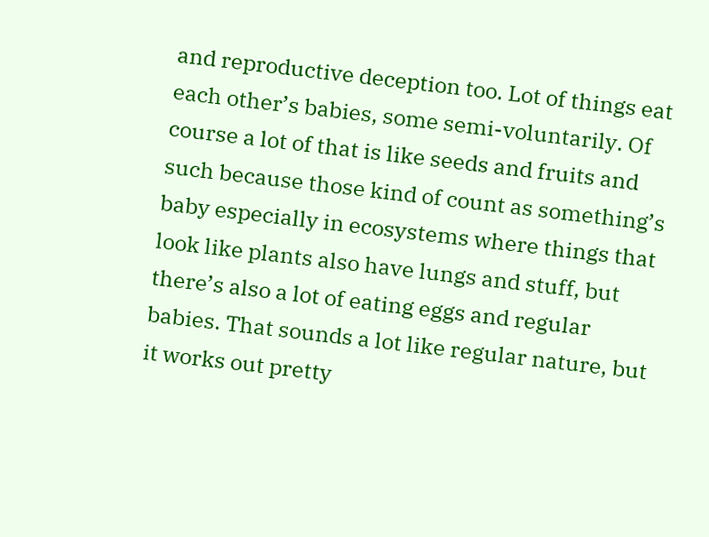and reproductive deception too. Lot of things eat each other’s babies, some semi-voluntarily. Of course a lot of that is like seeds and fruits and such because those kind of count as something’s baby especially in ecosystems where things that look like plants also have lungs and stuff, but there’s also a lot of eating eggs and regular babies. That sounds a lot like regular nature, but it works out pretty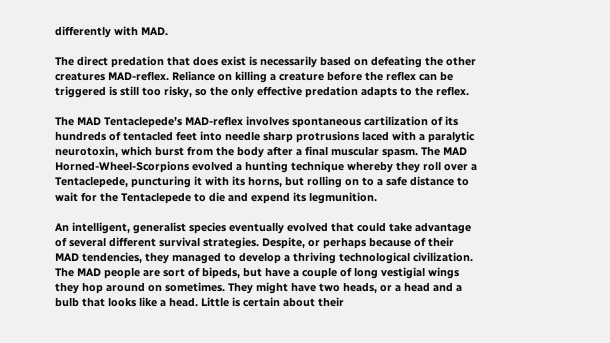differently with MAD.

The direct predation that does exist is necessarily based on defeating the other creatures MAD-reflex. Reliance on killing a creature before the reflex can be triggered is still too risky, so the only effective predation adapts to the reflex.

The MAD Tentaclepede’s MAD-reflex involves spontaneous cartilization of its hundreds of tentacled feet into needle sharp protrusions laced with a paralytic neurotoxin, which burst from the body after a final muscular spasm. The MAD Horned-Wheel-Scorpions evolved a hunting technique whereby they roll over a Tentaclepede, puncturing it with its horns, but rolling on to a safe distance to wait for the Tentaclepede to die and expend its legmunition.

An intelligent, generalist species eventually evolved that could take advantage of several different survival strategies. Despite, or perhaps because of their MAD tendencies, they managed to develop a thriving technological civilization. The MAD people are sort of bipeds, but have a couple of long vestigial wings they hop around on sometimes. They might have two heads, or a head and a bulb that looks like a head. Little is certain about their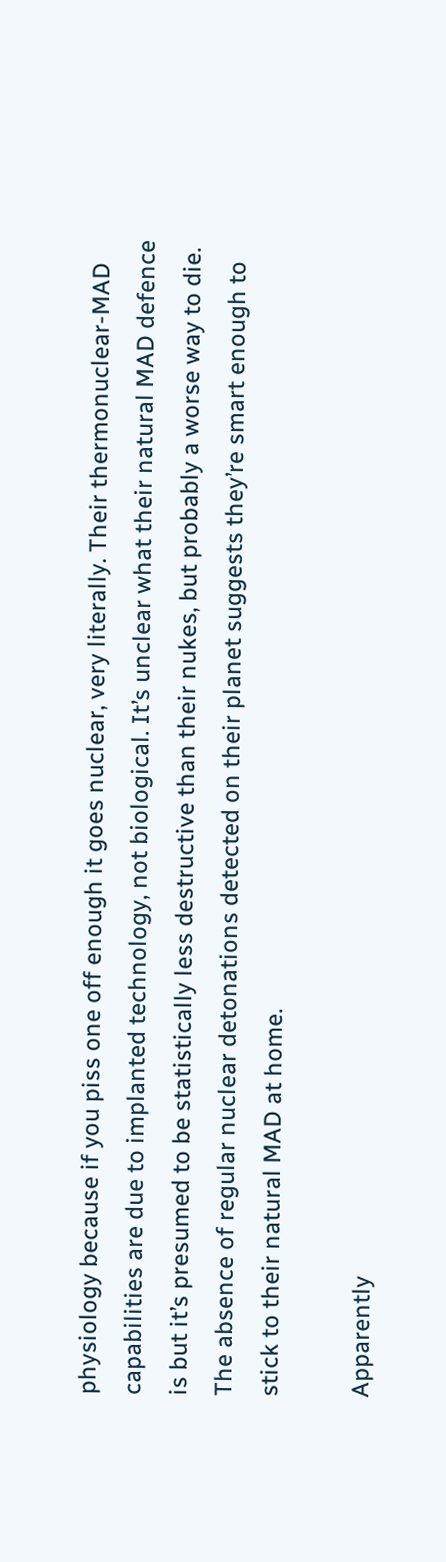physiology because if you piss one off enough it goes nuclear, very literally. Their thermonuclear-MAD capabilities are due to implanted technology, not biological. It’s unclear what their natural MAD defence is but it’s presumed to be statistically less destructive than their nukes, but probably a worse way to die. The absence of regular nuclear detonations detected on their planet suggests they’re smart enough to stick to their natural MAD at home.

Apparently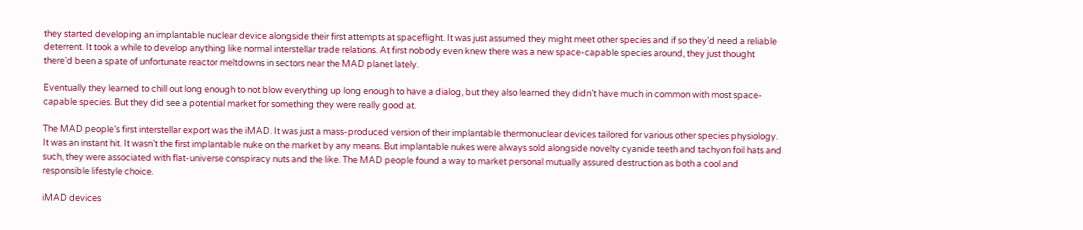they started developing an implantable nuclear device alongside their first attempts at spaceflight. It was just assumed they might meet other species and if so they’d need a reliable deterrent. It took a while to develop anything like normal interstellar trade relations. At first nobody even knew there was a new space-capable species around, they just thought there’d been a spate of unfortunate reactor meltdowns in sectors near the MAD planet lately.

Eventually they learned to chill out long enough to not blow everything up long enough to have a dialog, but they also learned they didn’t have much in common with most space-capable species. But they did see a potential market for something they were really good at.

The MAD people’s first interstellar export was the iMAD. It was just a mass-produced version of their implantable thermonuclear devices tailored for various other species physiology. It was an instant hit. It wasn’t the first implantable nuke on the market by any means. But implantable nukes were always sold alongside novelty cyanide teeth and tachyon foil hats and such, they were associated with flat-universe conspiracy nuts and the like. The MAD people found a way to market personal mutually assured destruction as both a cool and responsible lifestyle choice.

iMAD devices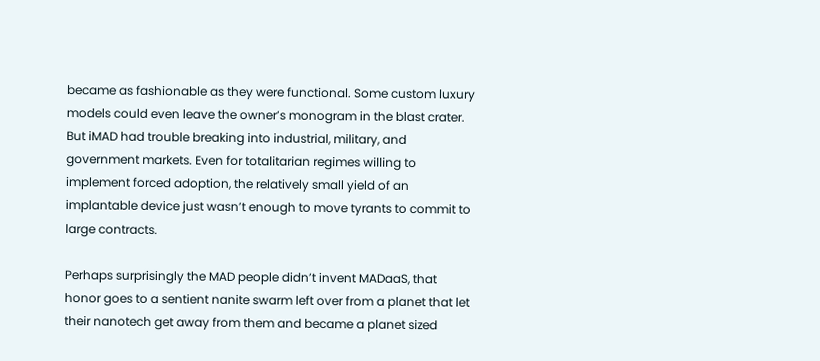became as fashionable as they were functional. Some custom luxury models could even leave the owner’s monogram in the blast crater. But iMAD had trouble breaking into industrial, military, and government markets. Even for totalitarian regimes willing to implement forced adoption, the relatively small yield of an implantable device just wasn’t enough to move tyrants to commit to large contracts.

Perhaps surprisingly the MAD people didn’t invent MADaaS, that honor goes to a sentient nanite swarm left over from a planet that let their nanotech get away from them and became a planet sized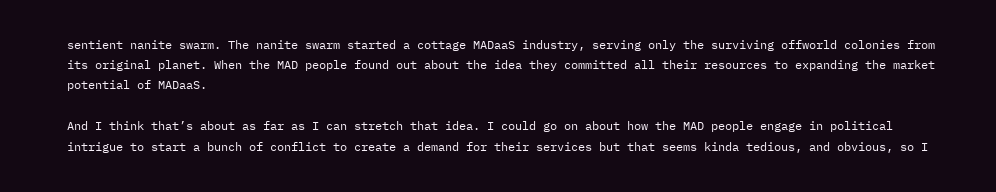sentient nanite swarm. The nanite swarm started a cottage MADaaS industry, serving only the surviving offworld colonies from its original planet. When the MAD people found out about the idea they committed all their resources to expanding the market potential of MADaaS.

And I think that’s about as far as I can stretch that idea. I could go on about how the MAD people engage in political intrigue to start a bunch of conflict to create a demand for their services but that seems kinda tedious, and obvious, so I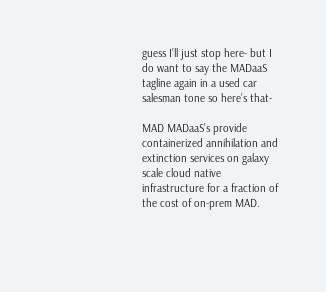guess I’ll just stop here- but I do want to say the MADaaS tagline again in a used car salesman tone so here’s that-

MAD MADaaS’s provide containerized annihilation and extinction services on galaxy scale cloud native infrastructure for a fraction of the cost of on-prem MAD.